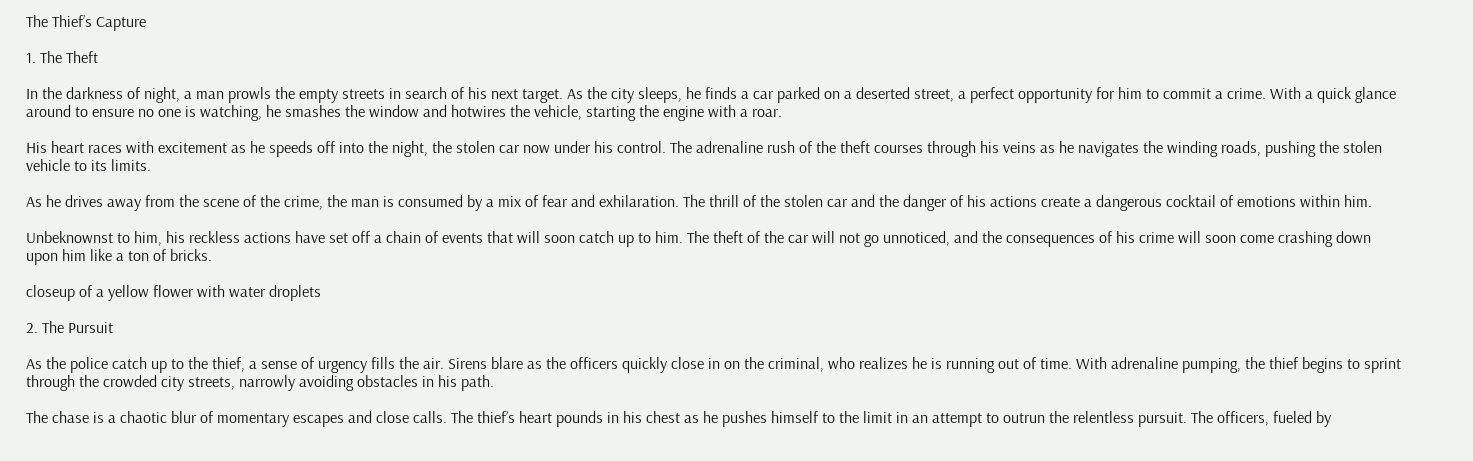The Thief’s Capture

1. The Theft

In the darkness of night, a man prowls the empty streets in search of his next target. As the city sleeps, he finds a car parked on a deserted street, a perfect opportunity for him to commit a crime. With a quick glance around to ensure no one is watching, he smashes the window and hotwires the vehicle, starting the engine with a roar.

His heart races with excitement as he speeds off into the night, the stolen car now under his control. The adrenaline rush of the theft courses through his veins as he navigates the winding roads, pushing the stolen vehicle to its limits.

As he drives away from the scene of the crime, the man is consumed by a mix of fear and exhilaration. The thrill of the stolen car and the danger of his actions create a dangerous cocktail of emotions within him.

Unbeknownst to him, his reckless actions have set off a chain of events that will soon catch up to him. The theft of the car will not go unnoticed, and the consequences of his crime will soon come crashing down upon him like a ton of bricks.

closeup of a yellow flower with water droplets

2. The Pursuit

As the police catch up to the thief, a sense of urgency fills the air. Sirens blare as the officers quickly close in on the criminal, who realizes he is running out of time. With adrenaline pumping, the thief begins to sprint through the crowded city streets, narrowly avoiding obstacles in his path.

The chase is a chaotic blur of momentary escapes and close calls. The thief’s heart pounds in his chest as he pushes himself to the limit in an attempt to outrun the relentless pursuit. The officers, fueled by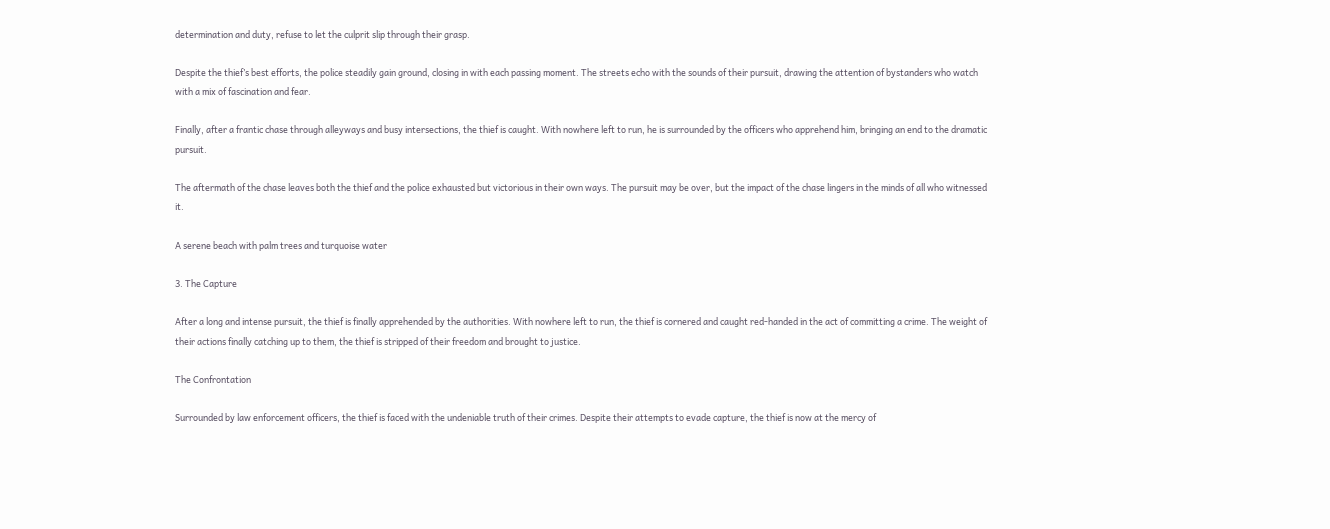determination and duty, refuse to let the culprit slip through their grasp.

Despite the thief’s best efforts, the police steadily gain ground, closing in with each passing moment. The streets echo with the sounds of their pursuit, drawing the attention of bystanders who watch with a mix of fascination and fear.

Finally, after a frantic chase through alleyways and busy intersections, the thief is caught. With nowhere left to run, he is surrounded by the officers who apprehend him, bringing an end to the dramatic pursuit.

The aftermath of the chase leaves both the thief and the police exhausted but victorious in their own ways. The pursuit may be over, but the impact of the chase lingers in the minds of all who witnessed it.

A serene beach with palm trees and turquoise water

3. The Capture

After a long and intense pursuit, the thief is finally apprehended by the authorities. With nowhere left to run, the thief is cornered and caught red-handed in the act of committing a crime. The weight of their actions finally catching up to them, the thief is stripped of their freedom and brought to justice.

The Confrontation

Surrounded by law enforcement officers, the thief is faced with the undeniable truth of their crimes. Despite their attempts to evade capture, the thief is now at the mercy of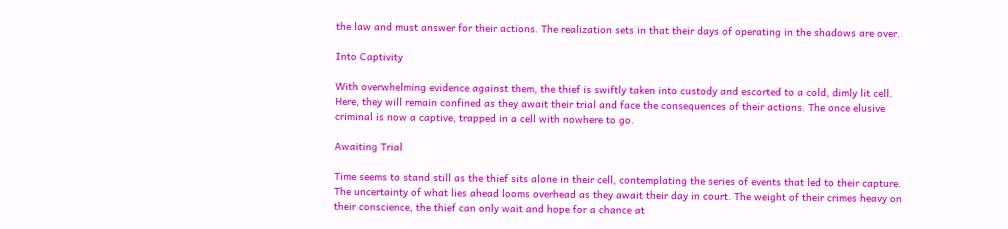the law and must answer for their actions. The realization sets in that their days of operating in the shadows are over.

Into Captivity

With overwhelming evidence against them, the thief is swiftly taken into custody and escorted to a cold, dimly lit cell. Here, they will remain confined as they await their trial and face the consequences of their actions. The once elusive criminal is now a captive, trapped in a cell with nowhere to go.

Awaiting Trial

Time seems to stand still as the thief sits alone in their cell, contemplating the series of events that led to their capture. The uncertainty of what lies ahead looms overhead as they await their day in court. The weight of their crimes heavy on their conscience, the thief can only wait and hope for a chance at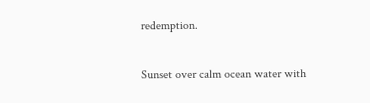redemption.

Sunset over calm ocean water with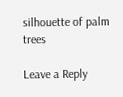silhouette of palm trees

Leave a Reply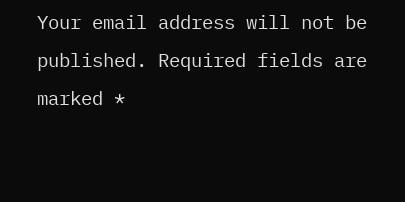Your email address will not be published. Required fields are marked *